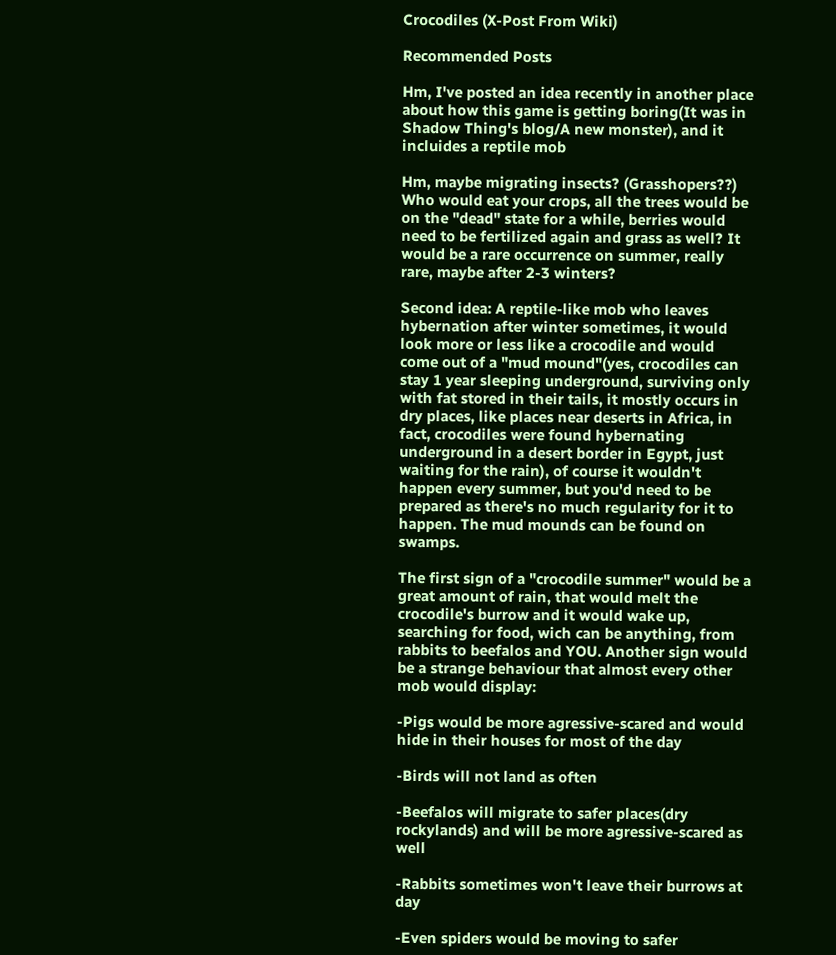Crocodiles (X-Post From Wiki)

Recommended Posts

Hm, I've posted an idea recently in another place about how this game is getting boring(It was in Shadow Thing's blog/A new monster), and it incluides a reptile mob

Hm, maybe migrating insects? (Grasshopers??) Who would eat your crops, all the trees would be on the "dead" state for a while, berries would need to be fertilized again and grass as well? It would be a rare occurrence on summer, really rare, maybe after 2-3 winters?

Second idea: A reptile-like mob who leaves hybernation after winter sometimes, it would look more or less like a crocodile and would come out of a "mud mound"(yes, crocodiles can stay 1 year sleeping underground, surviving only with fat stored in their tails, it mostly occurs in dry places, like places near deserts in Africa, in fact, crocodiles were found hybernating underground in a desert border in Egypt, just waiting for the rain), of course it wouldn't happen every summer, but you'd need to be prepared as there's no much regularity for it to happen. The mud mounds can be found on swamps.

The first sign of a "crocodile summer" would be a great amount of rain, that would melt the crocodile's burrow and it would wake up, searching for food, wich can be anything, from rabbits to beefalos and YOU. Another sign would be a strange behaviour that almost every other mob would display:

-Pigs would be more agressive-scared and would hide in their houses for most of the day

-Birds will not land as often

-Beefalos will migrate to safer places(dry rockylands) and will be more agressive-scared as well

-Rabbits sometimes won't leave their burrows at day

-Even spiders would be moving to safer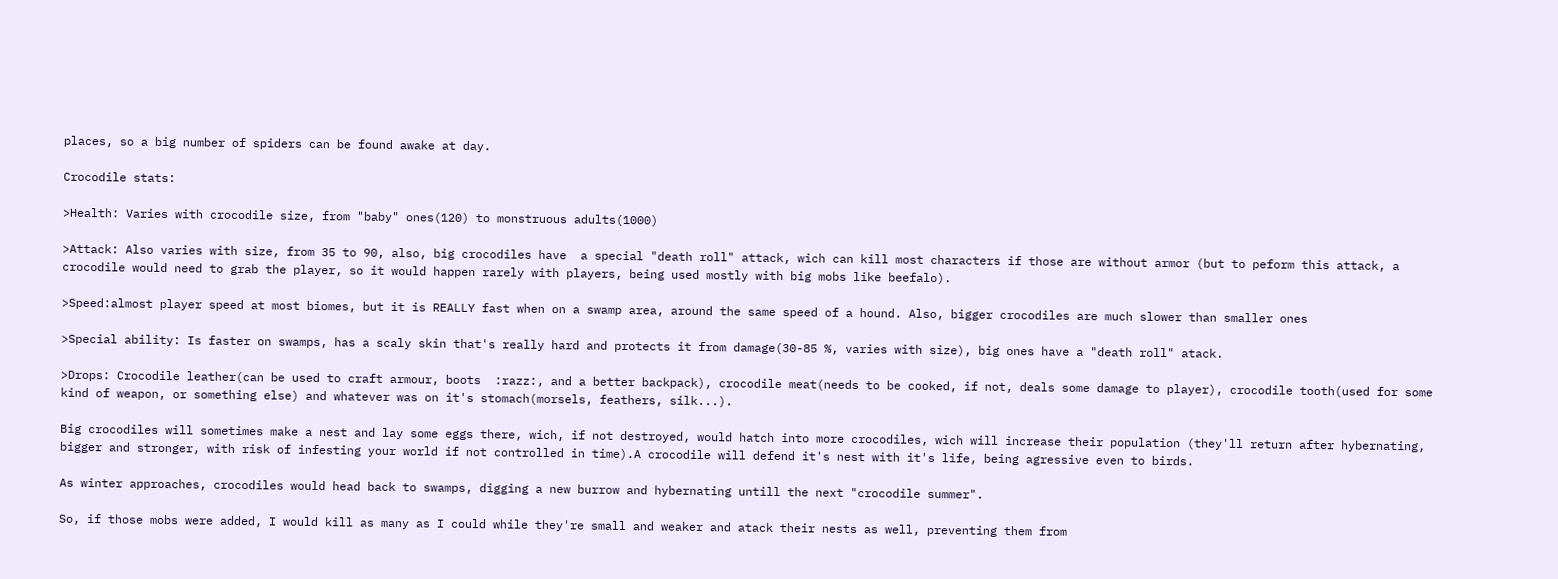places, so a big number of spiders can be found awake at day.

Crocodile stats:

>Health: Varies with crocodile size, from "baby" ones(120) to monstruous adults(1000)

>Attack: Also varies with size, from 35 to 90, also, big crocodiles have  a special "death roll" attack, wich can kill most characters if those are without armor (but to peform this attack, a crocodile would need to grab the player, so it would happen rarely with players, being used mostly with big mobs like beefalo).

>Speed:almost player speed at most biomes, but it is REALLY fast when on a swamp area, around the same speed of a hound. Also, bigger crocodiles are much slower than smaller ones

>Special ability: Is faster on swamps, has a scaly skin that's really hard and protects it from damage(30-85 %, varies with size), big ones have a "death roll" atack.

>Drops: Crocodile leather(can be used to craft armour, boots  :razz:, and a better backpack), crocodile meat(needs to be cooked, if not, deals some damage to player), crocodile tooth(used for some kind of weapon, or something else) and whatever was on it's stomach(morsels, feathers, silk...).

Big crocodiles will sometimes make a nest and lay some eggs there, wich, if not destroyed, would hatch into more crocodiles, wich will increase their population (they'll return after hybernating, bigger and stronger, with risk of infesting your world if not controlled in time).A crocodile will defend it's nest with it's life, being agressive even to birds.

As winter approaches, crocodiles would head back to swamps, digging a new burrow and hybernating untill the next "crocodile summer".

So, if those mobs were added, I would kill as many as I could while they're small and weaker and atack their nests as well, preventing them from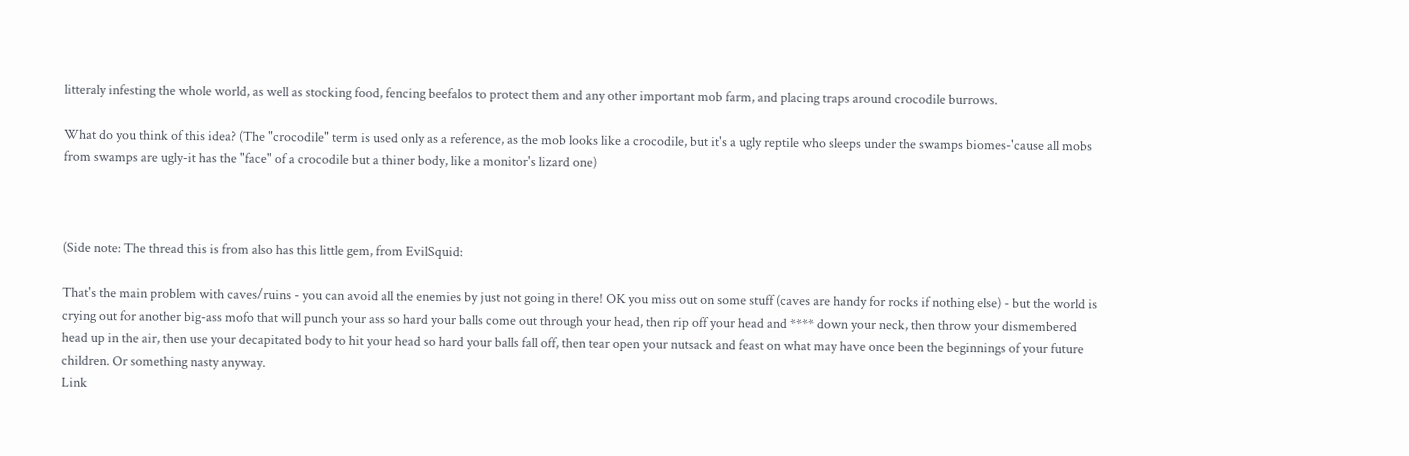litteraly infesting the whole world, as well as stocking food, fencing beefalos to protect them and any other important mob farm, and placing traps around crocodile burrows.

What do you think of this idea? (The "crocodile" term is used only as a reference, as the mob looks like a crocodile, but it's a ugly reptile who sleeps under the swamps biomes-'cause all mobs from swamps are ugly-it has the "face" of a crocodile but a thiner body, like a monitor's lizard one)



(Side note: The thread this is from also has this little gem, from EvilSquid:

That's the main problem with caves/ruins - you can avoid all the enemies by just not going in there! OK you miss out on some stuff (caves are handy for rocks if nothing else) - but the world is crying out for another big-ass mofo that will punch your ass so hard your balls come out through your head, then rip off your head and **** down your neck, then throw your dismembered head up in the air, then use your decapitated body to hit your head so hard your balls fall off, then tear open your nutsack and feast on what may have once been the beginnings of your future children. Or something nasty anyway.
Link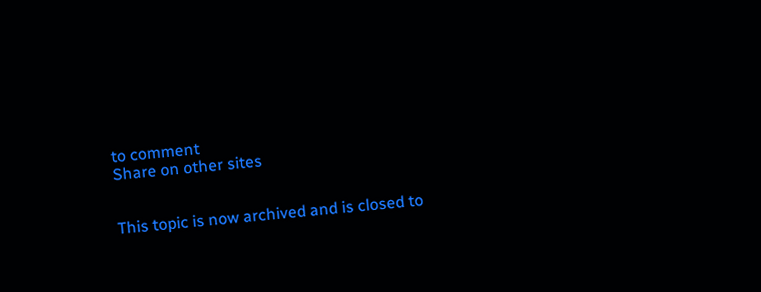to comment
Share on other sites


This topic is now archived and is closed to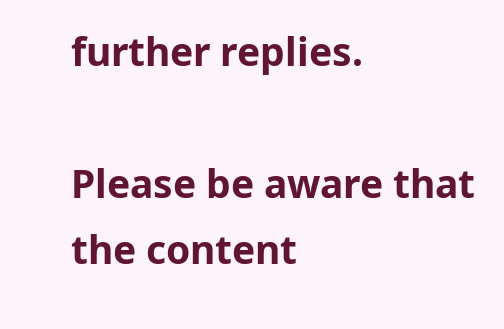further replies.

Please be aware that the content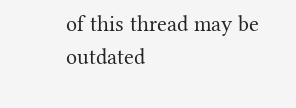of this thread may be outdated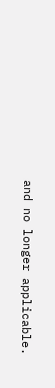and no longer applicable.